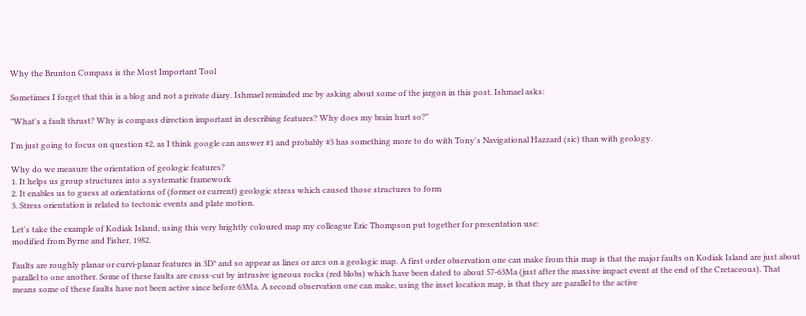Why the Brunton Compass is the Most Important Tool

Sometimes I forget that this is a blog and not a private diary. Ishmael reminded me by asking about some of the jargon in this post. Ishmael asks:

"What's a fault thrust? Why is compass direction important in describing features? Why does my brain hurt so?"

I'm just going to focus on question #2, as I think google can answer #1 and probably #3 has something more to do with Tony's Navigational Hazzard (sic) than with geology.

Why do we measure the orientation of geologic features?
1. It helps us group structures into a systematic framework
2. It enables us to guess at orientations of (former or current) geologic stress which caused those structures to form
3. Stress orientation is related to tectonic events and plate motion.

Let's take the example of Kodiak Island, using this very brightly coloured map my colleague Eric Thompson put together for presentation use:
modified from Byrne and Fisher, 1982.

Faults are roughly planar or curvi-planar features in 3D* and so appear as lines or arcs on a geologic map. A first order observation one can make from this map is that the major faults on Kodiak Island are just about parallel to one another. Some of these faults are cross-cut by intrusive igneous rocks (red blobs) which have been dated to about 57-63Ma (just after the massive impact event at the end of the Cretaceous). That means some of these faults have not been active since before 63Ma. A second observation one can make, using the inset location map, is that they are parallel to the active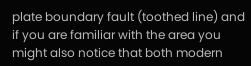plate boundary fault (toothed line) and if you are familiar with the area you might also notice that both modern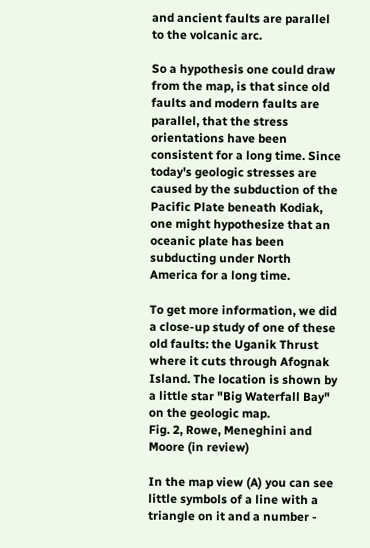and ancient faults are parallel to the volcanic arc.

So a hypothesis one could draw from the map, is that since old faults and modern faults are parallel, that the stress orientations have been consistent for a long time. Since today's geologic stresses are caused by the subduction of the Pacific Plate beneath Kodiak, one might hypothesize that an oceanic plate has been subducting under North America for a long time.

To get more information, we did a close-up study of one of these old faults: the Uganik Thrust where it cuts through Afognak Island. The location is shown by a little star "Big Waterfall Bay" on the geologic map.
Fig. 2, Rowe, Meneghini and Moore (in review)

In the map view (A) you can see little symbols of a line with a triangle on it and a number -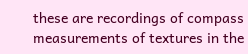these are recordings of compass measurements of textures in the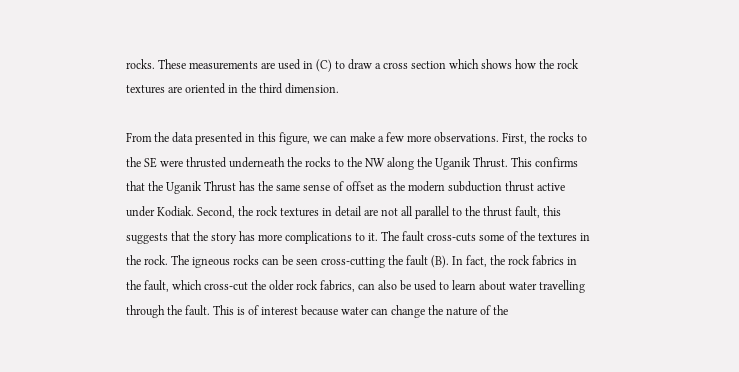rocks. These measurements are used in (C) to draw a cross section which shows how the rock textures are oriented in the third dimension.

From the data presented in this figure, we can make a few more observations. First, the rocks to the SE were thrusted underneath the rocks to the NW along the Uganik Thrust. This confirms that the Uganik Thrust has the same sense of offset as the modern subduction thrust active under Kodiak. Second, the rock textures in detail are not all parallel to the thrust fault, this suggests that the story has more complications to it. The fault cross-cuts some of the textures in the rock. The igneous rocks can be seen cross-cutting the fault (B). In fact, the rock fabrics in the fault, which cross-cut the older rock fabrics, can also be used to learn about water travelling through the fault. This is of interest because water can change the nature of the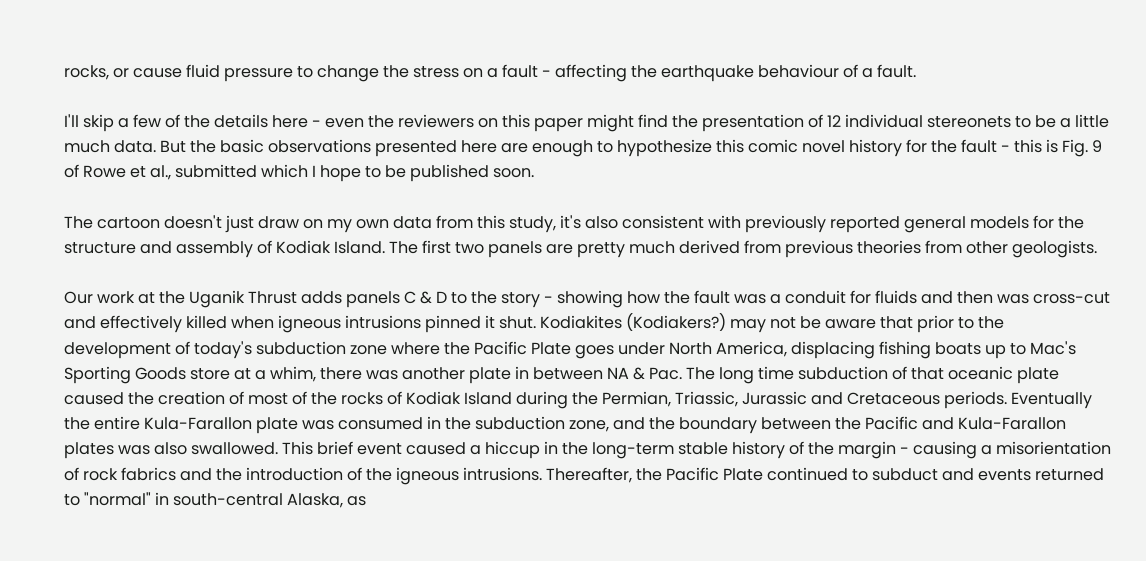rocks, or cause fluid pressure to change the stress on a fault - affecting the earthquake behaviour of a fault.

I'll skip a few of the details here - even the reviewers on this paper might find the presentation of 12 individual stereonets to be a little much data. But the basic observations presented here are enough to hypothesize this comic novel history for the fault - this is Fig. 9 of Rowe et al., submitted which I hope to be published soon.

The cartoon doesn't just draw on my own data from this study, it's also consistent with previously reported general models for the structure and assembly of Kodiak Island. The first two panels are pretty much derived from previous theories from other geologists.

Our work at the Uganik Thrust adds panels C & D to the story - showing how the fault was a conduit for fluids and then was cross-cut and effectively killed when igneous intrusions pinned it shut. Kodiakites (Kodiakers?) may not be aware that prior to the development of today's subduction zone where the Pacific Plate goes under North America, displacing fishing boats up to Mac's Sporting Goods store at a whim, there was another plate in between NA & Pac. The long time subduction of that oceanic plate caused the creation of most of the rocks of Kodiak Island during the Permian, Triassic, Jurassic and Cretaceous periods. Eventually the entire Kula-Farallon plate was consumed in the subduction zone, and the boundary between the Pacific and Kula-Farallon plates was also swallowed. This brief event caused a hiccup in the long-term stable history of the margin - causing a misorientation of rock fabrics and the introduction of the igneous intrusions. Thereafter, the Pacific Plate continued to subduct and events returned to "normal" in south-central Alaska, as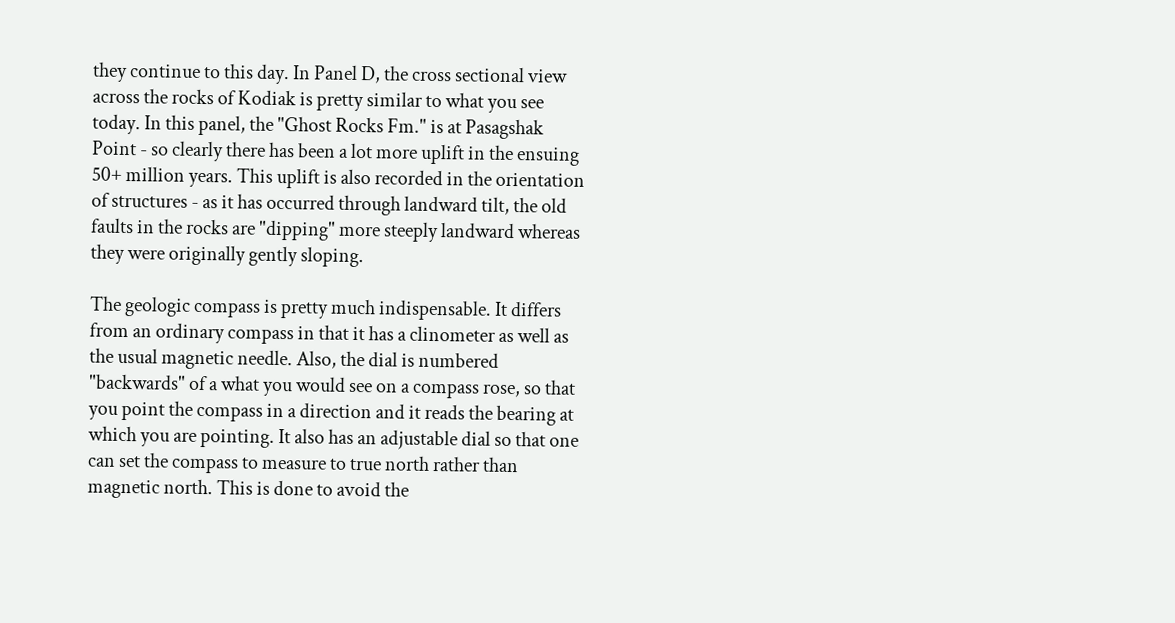they continue to this day. In Panel D, the cross sectional view across the rocks of Kodiak is pretty similar to what you see today. In this panel, the "Ghost Rocks Fm." is at Pasagshak Point - so clearly there has been a lot more uplift in the ensuing 50+ million years. This uplift is also recorded in the orientation of structures - as it has occurred through landward tilt, the old faults in the rocks are "dipping" more steeply landward whereas they were originally gently sloping.

The geologic compass is pretty much indispensable. It differs from an ordinary compass in that it has a clinometer as well as the usual magnetic needle. Also, the dial is numbered "backwards" of a what you would see on a compass rose, so that you point the compass in a direction and it reads the bearing at which you are pointing. It also has an adjustable dial so that one can set the compass to measure to true north rather than magnetic north. This is done to avoid the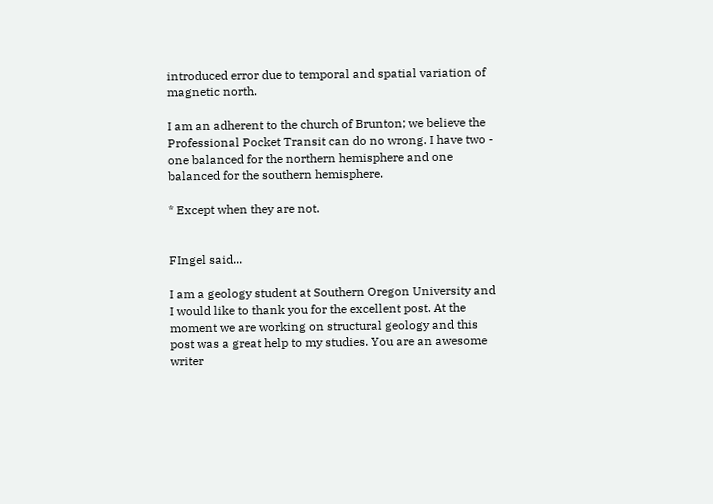introduced error due to temporal and spatial variation of magnetic north.

I am an adherent to the church of Brunton; we believe the Professional Pocket Transit can do no wrong. I have two - one balanced for the northern hemisphere and one balanced for the southern hemisphere.

* Except when they are not.


FIngel said...

I am a geology student at Southern Oregon University and I would like to thank you for the excellent post. At the moment we are working on structural geology and this post was a great help to my studies. You are an awesome writer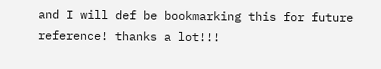and I will def be bookmarking this for future reference! thanks a lot!!!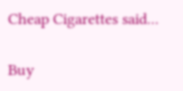Cheap Cigarettes said...

Buy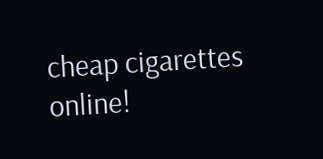cheap cigarettes online!